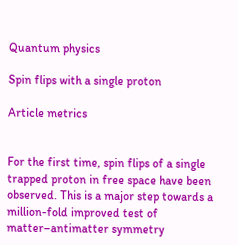Quantum physics

Spin flips with a single proton

Article metrics


For the first time, spin flips of a single trapped proton in free space have been observed. This is a major step towards a million-fold improved test of matter–antimatter symmetry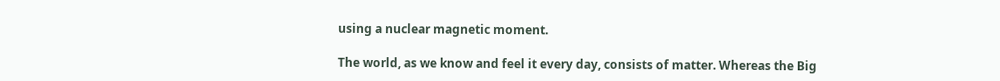using a nuclear magnetic moment.

The world, as we know and feel it every day, consists of matter. Whereas the Big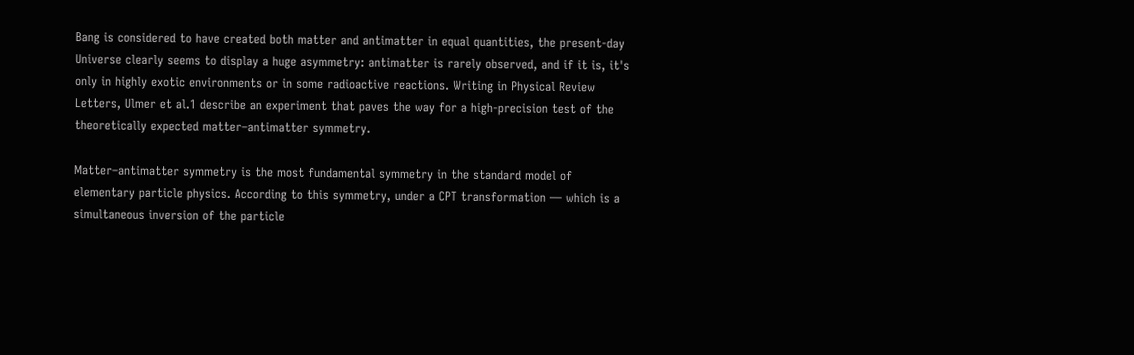Bang is considered to have created both matter and antimatter in equal quantities, the present-day Universe clearly seems to display a huge asymmetry: antimatter is rarely observed, and if it is, it's only in highly exotic environments or in some radioactive reactions. Writing in Physical Review Letters, Ulmer et al.1 describe an experiment that paves the way for a high-precision test of the theoretically expected matter–antimatter symmetry.

Matter–antimatter symmetry is the most fundamental symmetry in the standard model of elementary particle physics. According to this symmetry, under a CPT transformation — which is a simultaneous inversion of the particle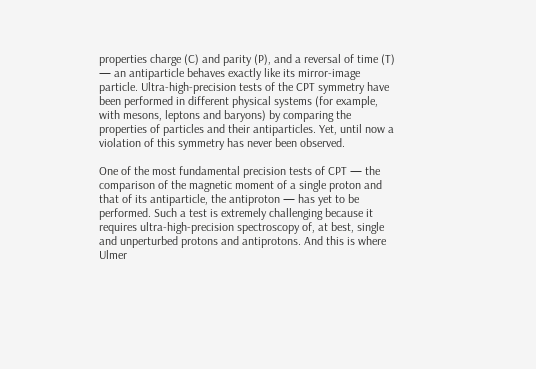properties charge (C) and parity (P), and a reversal of time (T) — an antiparticle behaves exactly like its mirror-image particle. Ultra-high-precision tests of the CPT symmetry have been performed in different physical systems (for example, with mesons, leptons and baryons) by comparing the properties of particles and their antiparticles. Yet, until now a violation of this symmetry has never been observed.

One of the most fundamental precision tests of CPT — the comparison of the magnetic moment of a single proton and that of its antiparticle, the antiproton — has yet to be performed. Such a test is extremely challenging because it requires ultra-high-precision spectroscopy of, at best, single and unperturbed protons and antiprotons. And this is where Ulmer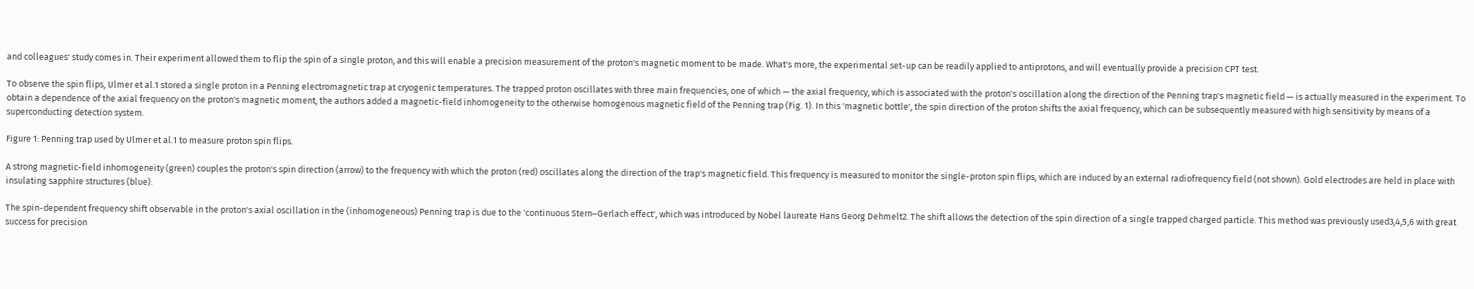and colleagues' study comes in. Their experiment allowed them to flip the spin of a single proton, and this will enable a precision measurement of the proton's magnetic moment to be made. What's more, the experimental set-up can be readily applied to antiprotons, and will eventually provide a precision CPT test.

To observe the spin flips, Ulmer et al.1 stored a single proton in a Penning electromagnetic trap at cryogenic temperatures. The trapped proton oscillates with three main frequencies, one of which — the axial frequency, which is associated with the proton's oscillation along the direction of the Penning trap's magnetic field — is actually measured in the experiment. To obtain a dependence of the axial frequency on the proton's magnetic moment, the authors added a magnetic-field inhomogeneity to the otherwise homogenous magnetic field of the Penning trap (Fig. 1). In this 'magnetic bottle', the spin direction of the proton shifts the axial frequency, which can be subsequently measured with high sensitivity by means of a superconducting detection system.

Figure 1: Penning trap used by Ulmer et al.1 to measure proton spin flips.

A strong magnetic-field inhomogeneity (green) couples the proton's spin direction (arrow) to the frequency with which the proton (red) oscillates along the direction of the trap's magnetic field. This frequency is measured to monitor the single-proton spin flips, which are induced by an external radiofrequency field (not shown). Gold electrodes are held in place with insulating sapphire structures (blue).

The spin-dependent frequency shift observable in the proton's axial oscillation in the (inhomogeneous) Penning trap is due to the 'continuous Stern–Gerlach effect', which was introduced by Nobel laureate Hans Georg Dehmelt2. The shift allows the detection of the spin direction of a single trapped charged particle. This method was previously used3,4,5,6 with great success for precision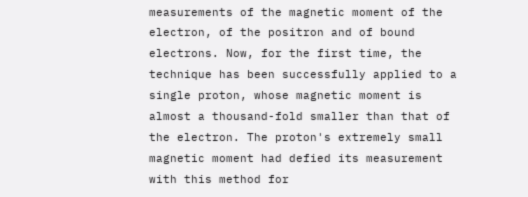measurements of the magnetic moment of the electron, of the positron and of bound electrons. Now, for the first time, the technique has been successfully applied to a single proton, whose magnetic moment is almost a thousand-fold smaller than that of the electron. The proton's extremely small magnetic moment had defied its measurement with this method for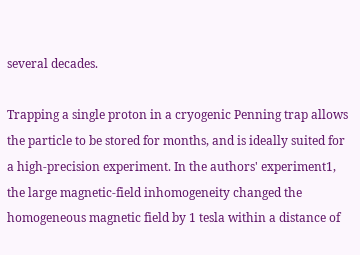several decades.

Trapping a single proton in a cryogenic Penning trap allows the particle to be stored for months, and is ideally suited for a high-precision experiment. In the authors' experiment1, the large magnetic-field inhomogeneity changed the homogeneous magnetic field by 1 tesla within a distance of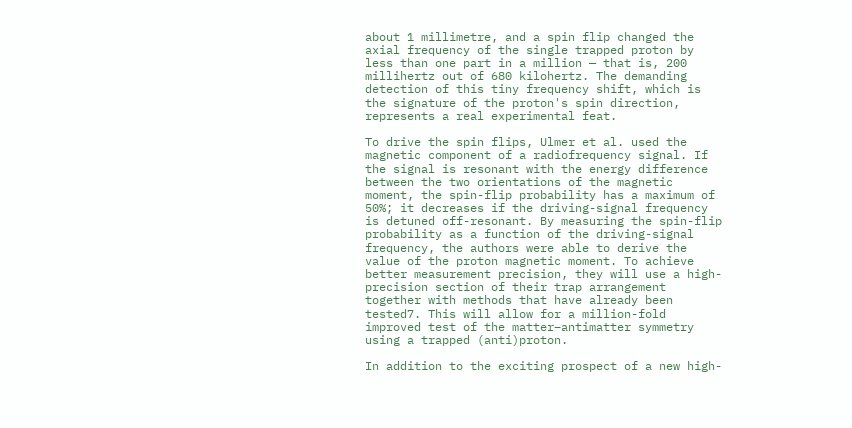about 1 millimetre, and a spin flip changed the axial frequency of the single trapped proton by less than one part in a million — that is, 200 millihertz out of 680 kilohertz. The demanding detection of this tiny frequency shift, which is the signature of the proton's spin direction, represents a real experimental feat.

To drive the spin flips, Ulmer et al. used the magnetic component of a radiofrequency signal. If the signal is resonant with the energy difference between the two orientations of the magnetic moment, the spin-flip probability has a maximum of 50%; it decreases if the driving-signal frequency is detuned off-resonant. By measuring the spin-flip probability as a function of the driving-signal frequency, the authors were able to derive the value of the proton magnetic moment. To achieve better measurement precision, they will use a high-precision section of their trap arrangement together with methods that have already been tested7. This will allow for a million-fold improved test of the matter–antimatter symmetry using a trapped (anti)proton.

In addition to the exciting prospect of a new high-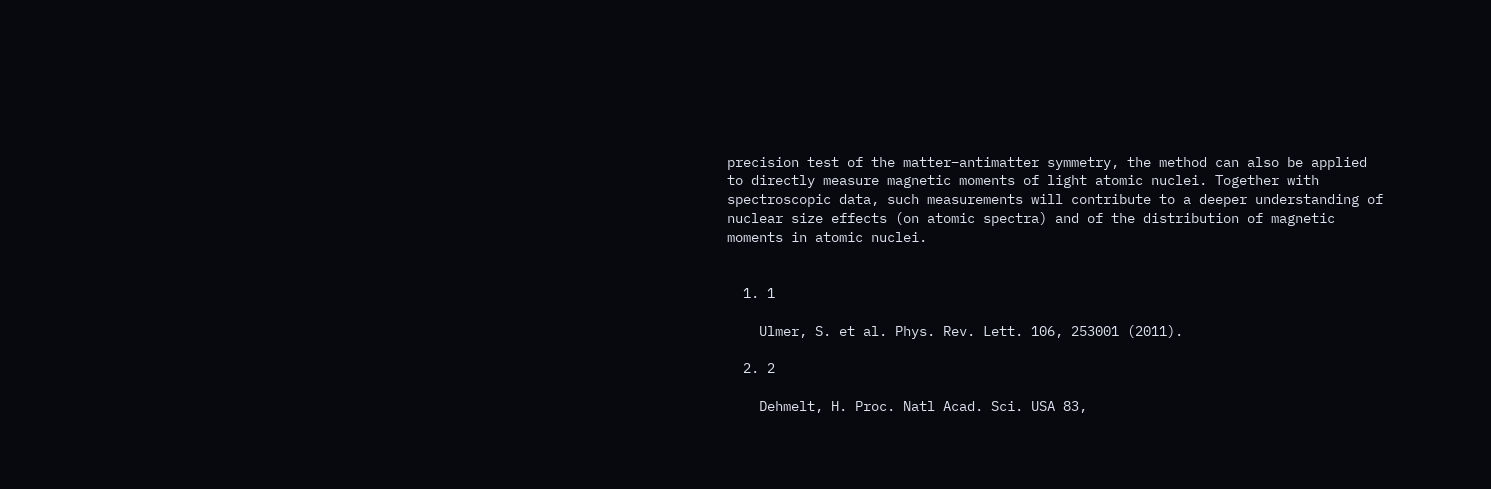precision test of the matter–antimatter symmetry, the method can also be applied to directly measure magnetic moments of light atomic nuclei. Together with spectroscopic data, such measurements will contribute to a deeper understanding of nuclear size effects (on atomic spectra) and of the distribution of magnetic moments in atomic nuclei.


  1. 1

    Ulmer, S. et al. Phys. Rev. Lett. 106, 253001 (2011).

  2. 2

    Dehmelt, H. Proc. Natl Acad. Sci. USA 83,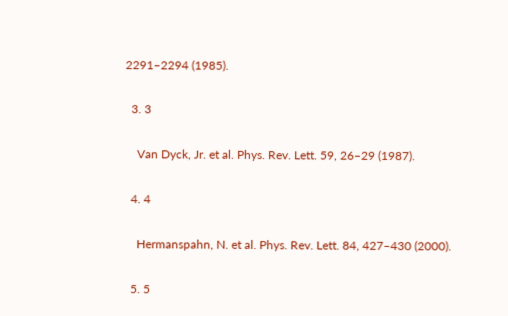2291–2294 (1985).

  3. 3

    Van Dyck, Jr. et al. Phys. Rev. Lett. 59, 26–29 (1987).

  4. 4

    Hermanspahn, N. et al. Phys. Rev. Lett. 84, 427–430 (2000).

  5. 5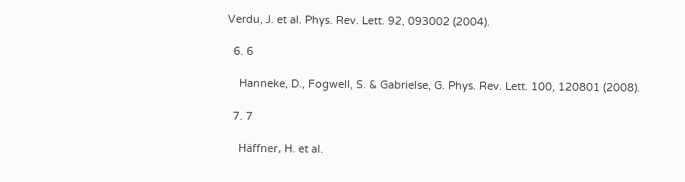Verdu, J. et al. Phys. Rev. Lett. 92, 093002 (2004).

  6. 6

    Hanneke, D., Fogwell, S. & Gabrielse, G. Phys. Rev. Lett. 100, 120801 (2008).

  7. 7

    Häffner, H. et al.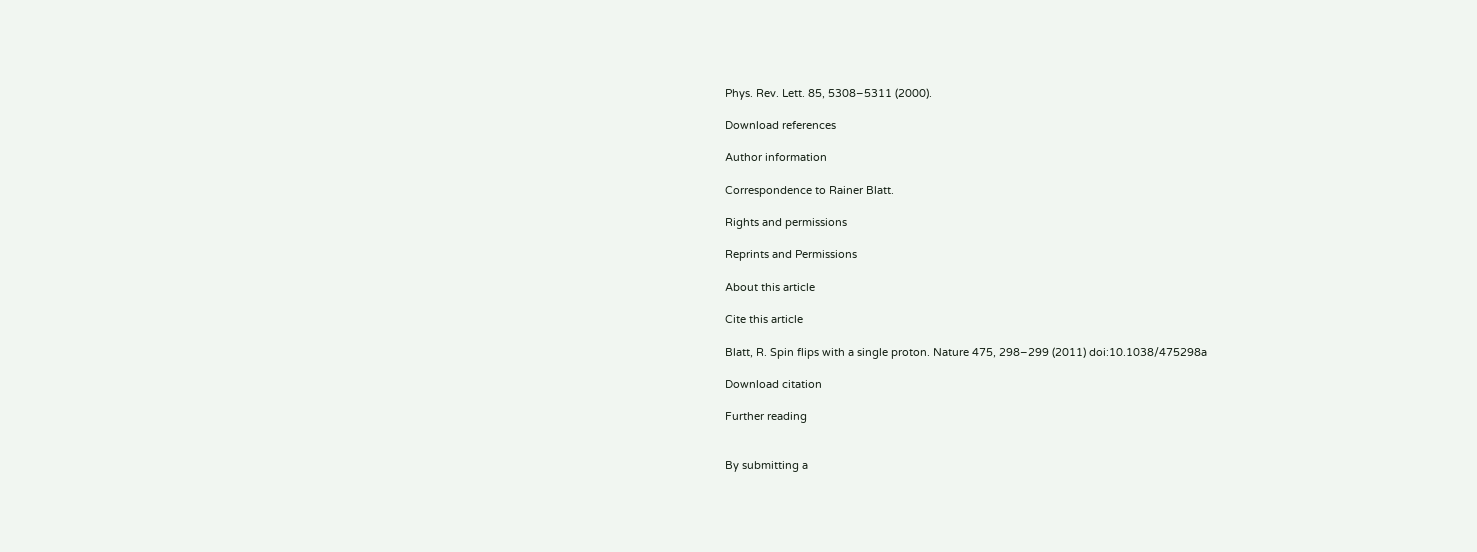Phys. Rev. Lett. 85, 5308–5311 (2000).

Download references

Author information

Correspondence to Rainer Blatt.

Rights and permissions

Reprints and Permissions

About this article

Cite this article

Blatt, R. Spin flips with a single proton. Nature 475, 298–299 (2011) doi:10.1038/475298a

Download citation

Further reading


By submitting a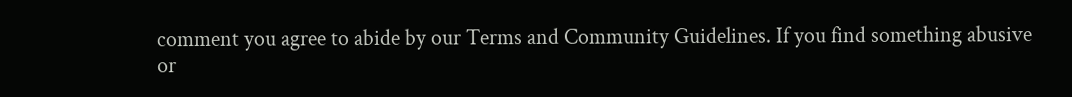comment you agree to abide by our Terms and Community Guidelines. If you find something abusive or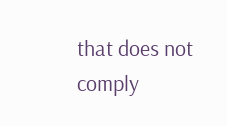that does not comply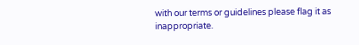with our terms or guidelines please flag it as inappropriate.